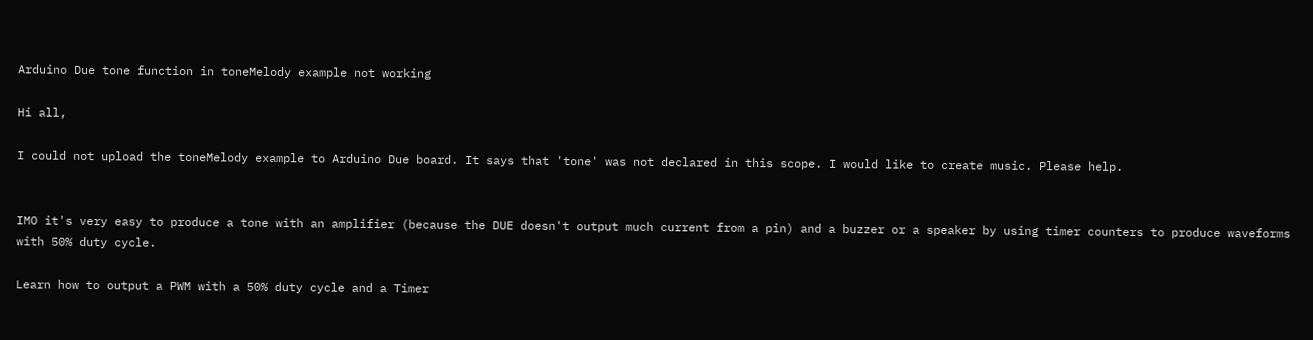Arduino Due tone function in toneMelody example not working

Hi all,

I could not upload the toneMelody example to Arduino Due board. It says that 'tone' was not declared in this scope. I would like to create music. Please help.


IMO it's very easy to produce a tone with an amplifier (because the DUE doesn't output much current from a pin) and a buzzer or a speaker by using timer counters to produce waveforms with 50% duty cycle.

Learn how to output a PWM with a 50% duty cycle and a Timer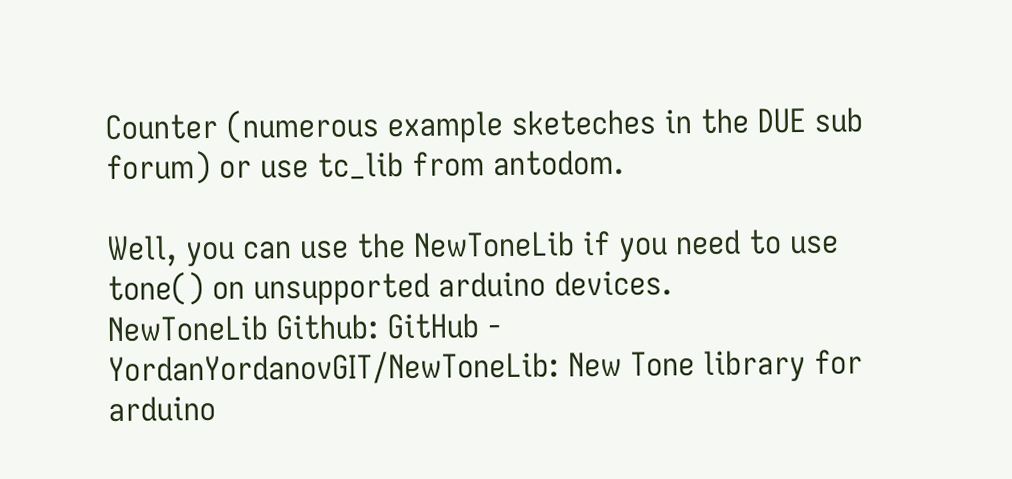Counter (numerous example sketeches in the DUE sub forum) or use tc_lib from antodom.

Well, you can use the NewToneLib if you need to use tone() on unsupported arduino devices.
NewToneLib Github: GitHub - YordanYordanovGIT/NewToneLib: New Tone library for arduino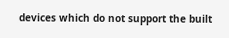devices which do not support the built